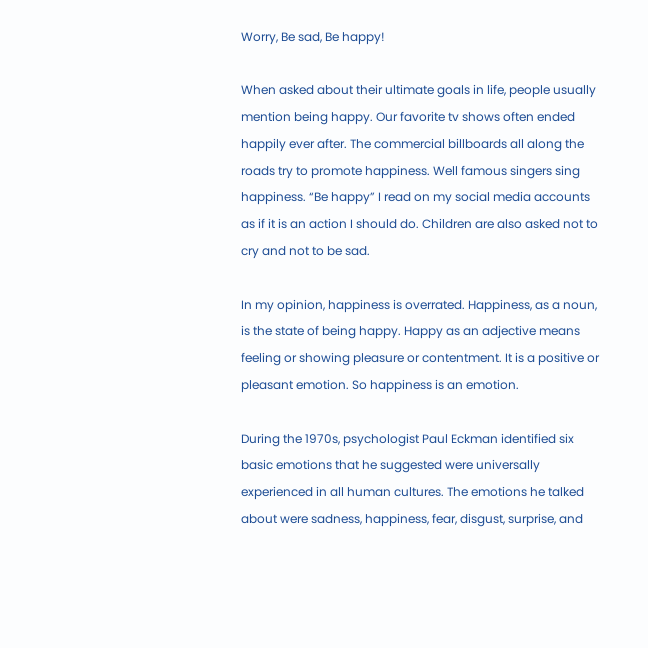Worry, Be sad, Be happy!

When asked about their ultimate goals in life, people usually mention being happy. Our favorite tv shows often ended happily ever after. The commercial billboards all along the roads try to promote happiness. Well famous singers sing happiness. “Be happy” I read on my social media accounts as if it is an action I should do. Children are also asked not to cry and not to be sad.

In my opinion, happiness is overrated. Happiness, as a noun, is the state of being happy. Happy as an adjective means feeling or showing pleasure or contentment. It is a positive or pleasant emotion. So happiness is an emotion.

During the 1970s, psychologist Paul Eckman identified six basic emotions that he suggested were universally experienced in all human cultures. The emotions he talked about were sadness, happiness, fear, disgust, surprise, and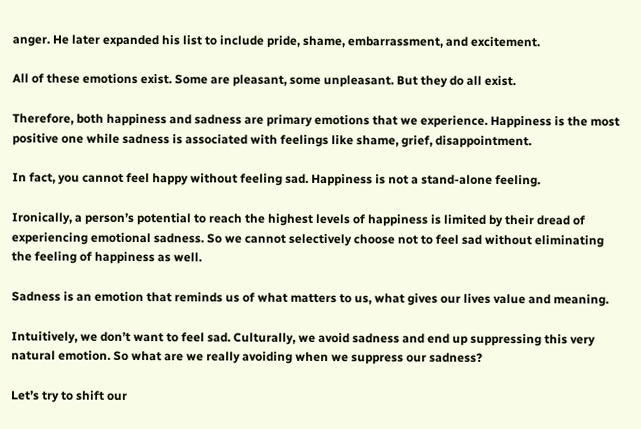anger. He later expanded his list to include pride, shame, embarrassment, and excitement.

All of these emotions exist. Some are pleasant, some unpleasant. But they do all exist.

Therefore, both happiness and sadness are primary emotions that we experience. Happiness is the most positive one while sadness is associated with feelings like shame, grief, disappointment.

In fact, you cannot feel happy without feeling sad. Happiness is not a stand-alone feeling.

Ironically, a person’s potential to reach the highest levels of happiness is limited by their dread of experiencing emotional sadness. So we cannot selectively choose not to feel sad without eliminating the feeling of happiness as well.

Sadness is an emotion that reminds us of what matters to us, what gives our lives value and meaning.

Intuitively, we don’t want to feel sad. Culturally, we avoid sadness and end up suppressing this very natural emotion. So what are we really avoiding when we suppress our sadness?

Let’s try to shift our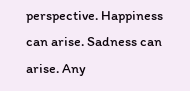perspective. Happiness can arise. Sadness can arise. Any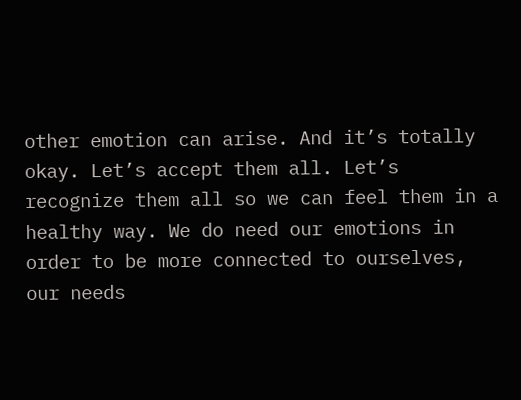other emotion can arise. And it’s totally okay. Let’s accept them all. Let’s recognize them all so we can feel them in a healthy way. We do need our emotions in order to be more connected to ourselves, our needs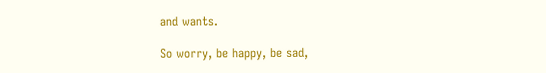and wants.

So worry, be happy, be sad,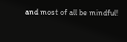and most of all be mindful!